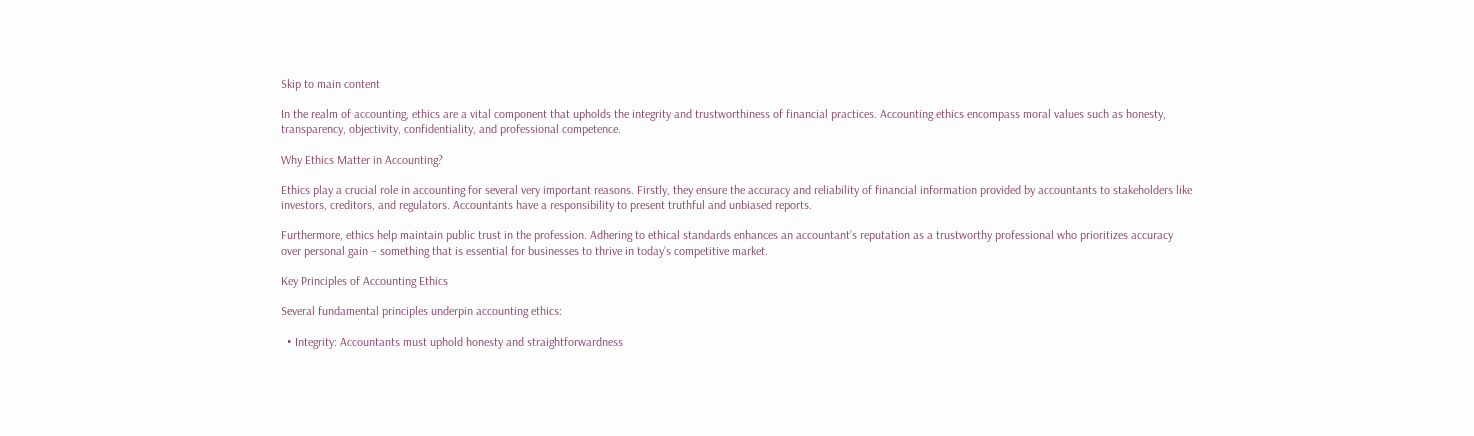Skip to main content

In the realm of accounting, ethics are a vital component that upholds the integrity and trustworthiness of financial practices. Accounting ethics encompass moral values such as honesty, transparency, objectivity, confidentiality, and professional competence.

Why Ethics Matter in Accounting?

Ethics play a crucial role in accounting for several very important reasons. Firstly, they ensure the accuracy and reliability of financial information provided by accountants to stakeholders like investors, creditors, and regulators. Accountants have a responsibility to present truthful and unbiased reports.

Furthermore, ethics help maintain public trust in the profession. Adhering to ethical standards enhances an accountant’s reputation as a trustworthy professional who prioritizes accuracy over personal gain – something that is essential for businesses to thrive in today’s competitive market.

Key Principles of Accounting Ethics

Several fundamental principles underpin accounting ethics:

  • Integrity: Accountants must uphold honesty and straightforwardness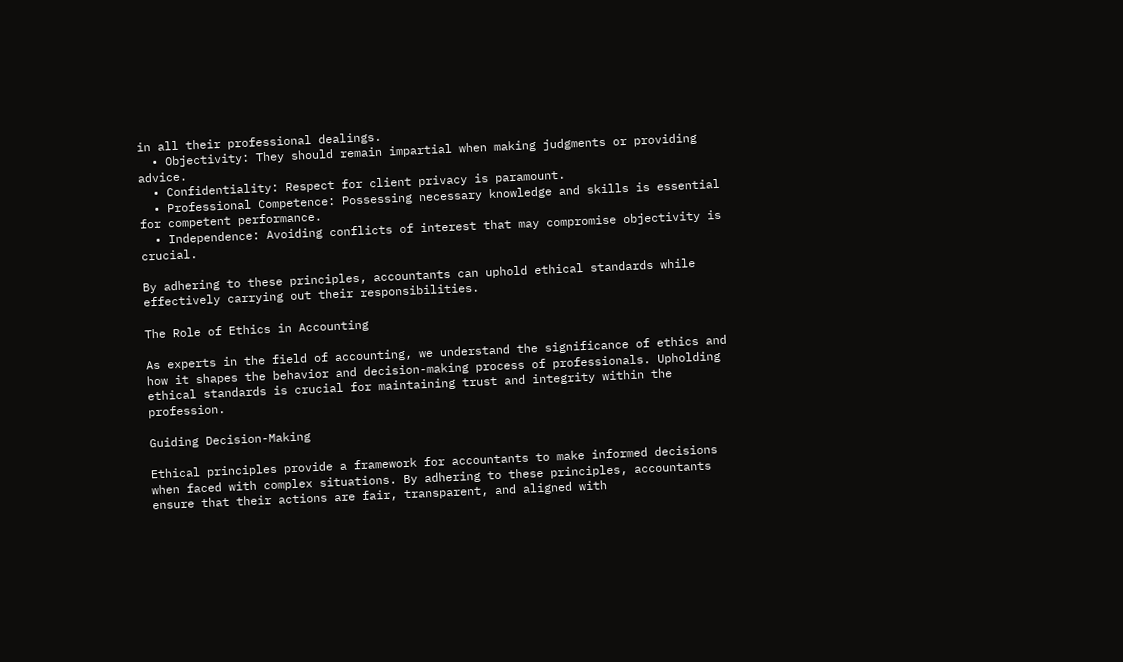in all their professional dealings.
  • Objectivity: They should remain impartial when making judgments or providing advice.
  • Confidentiality: Respect for client privacy is paramount.
  • Professional Competence: Possessing necessary knowledge and skills is essential for competent performance.
  • Independence: Avoiding conflicts of interest that may compromise objectivity is crucial.

By adhering to these principles, accountants can uphold ethical standards while effectively carrying out their responsibilities.

The Role of Ethics in Accounting

As experts in the field of accounting, we understand the significance of ethics and how it shapes the behavior and decision-making process of professionals. Upholding ethical standards is crucial for maintaining trust and integrity within the profession.

Guiding Decision-Making

Ethical principles provide a framework for accountants to make informed decisions when faced with complex situations. By adhering to these principles, accountants ensure that their actions are fair, transparent, and aligned with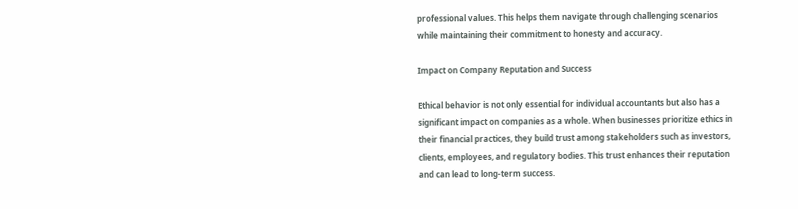professional values. This helps them navigate through challenging scenarios while maintaining their commitment to honesty and accuracy.

Impact on Company Reputation and Success

Ethical behavior is not only essential for individual accountants but also has a significant impact on companies as a whole. When businesses prioritize ethics in their financial practices, they build trust among stakeholders such as investors, clients, employees, and regulatory bodies. This trust enhances their reputation and can lead to long-term success.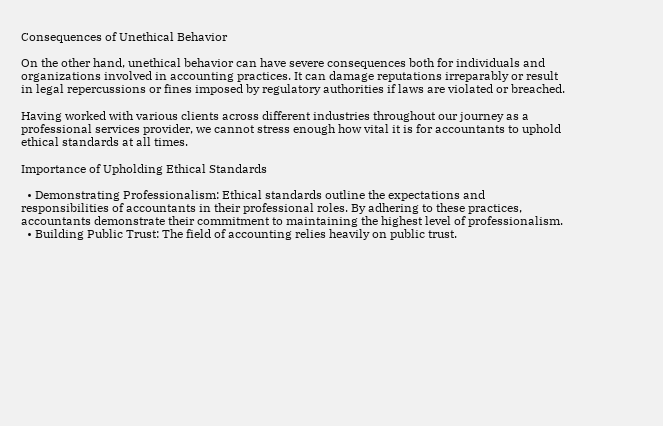Consequences of Unethical Behavior

On the other hand, unethical behavior can have severe consequences both for individuals and organizations involved in accounting practices. It can damage reputations irreparably or result in legal repercussions or fines imposed by regulatory authorities if laws are violated or breached.

Having worked with various clients across different industries throughout our journey as a professional services provider, we cannot stress enough how vital it is for accountants to uphold ethical standards at all times.

Importance of Upholding Ethical Standards

  • Demonstrating Professionalism: Ethical standards outline the expectations and responsibilities of accountants in their professional roles. By adhering to these practices, accountants demonstrate their commitment to maintaining the highest level of professionalism.
  • Building Public Trust: The field of accounting relies heavily on public trust.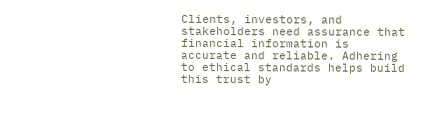Clients, investors, and stakeholders need assurance that financial information is accurate and reliable. Adhering to ethical standards helps build this trust by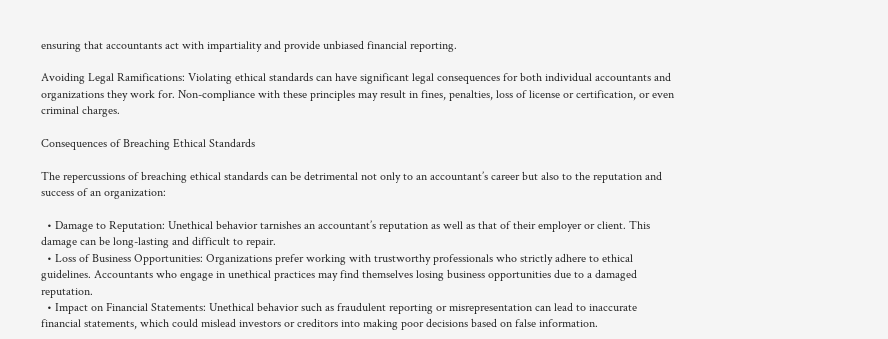ensuring that accountants act with impartiality and provide unbiased financial reporting.

Avoiding Legal Ramifications: Violating ethical standards can have significant legal consequences for both individual accountants and organizations they work for. Non-compliance with these principles may result in fines, penalties, loss of license or certification, or even criminal charges.

Consequences of Breaching Ethical Standards

The repercussions of breaching ethical standards can be detrimental not only to an accountant’s career but also to the reputation and success of an organization:

  • Damage to Reputation: Unethical behavior tarnishes an accountant’s reputation as well as that of their employer or client. This damage can be long-lasting and difficult to repair.
  • Loss of Business Opportunities: Organizations prefer working with trustworthy professionals who strictly adhere to ethical guidelines. Accountants who engage in unethical practices may find themselves losing business opportunities due to a damaged reputation.
  • Impact on Financial Statements: Unethical behavior such as fraudulent reporting or misrepresentation can lead to inaccurate financial statements, which could mislead investors or creditors into making poor decisions based on false information.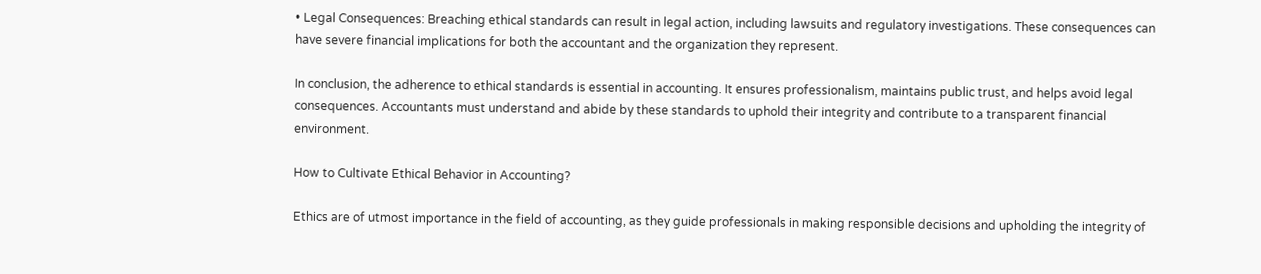• Legal Consequences: Breaching ethical standards can result in legal action, including lawsuits and regulatory investigations. These consequences can have severe financial implications for both the accountant and the organization they represent.

In conclusion, the adherence to ethical standards is essential in accounting. It ensures professionalism, maintains public trust, and helps avoid legal consequences. Accountants must understand and abide by these standards to uphold their integrity and contribute to a transparent financial environment.

How to Cultivate Ethical Behavior in Accounting?

Ethics are of utmost importance in the field of accounting, as they guide professionals in making responsible decisions and upholding the integrity of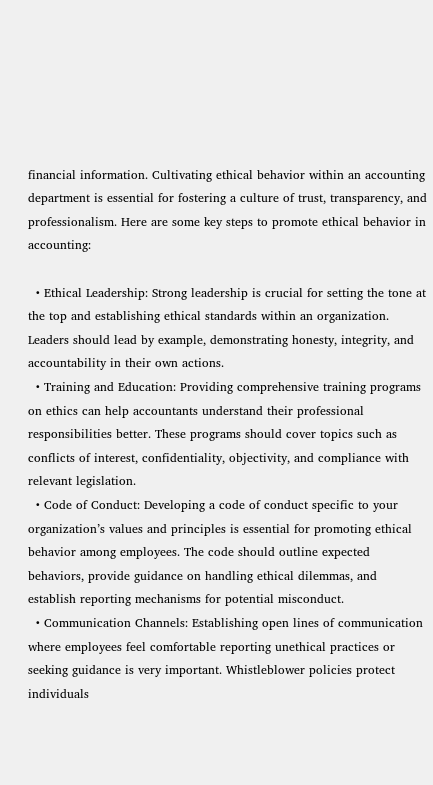financial information. Cultivating ethical behavior within an accounting department is essential for fostering a culture of trust, transparency, and professionalism. Here are some key steps to promote ethical behavior in accounting:

  • Ethical Leadership: Strong leadership is crucial for setting the tone at the top and establishing ethical standards within an organization. Leaders should lead by example, demonstrating honesty, integrity, and accountability in their own actions.
  • Training and Education: Providing comprehensive training programs on ethics can help accountants understand their professional responsibilities better. These programs should cover topics such as conflicts of interest, confidentiality, objectivity, and compliance with relevant legislation.
  • Code of Conduct: Developing a code of conduct specific to your organization’s values and principles is essential for promoting ethical behavior among employees. The code should outline expected behaviors, provide guidance on handling ethical dilemmas, and establish reporting mechanisms for potential misconduct.
  • Communication Channels: Establishing open lines of communication where employees feel comfortable reporting unethical practices or seeking guidance is very important. Whistleblower policies protect individuals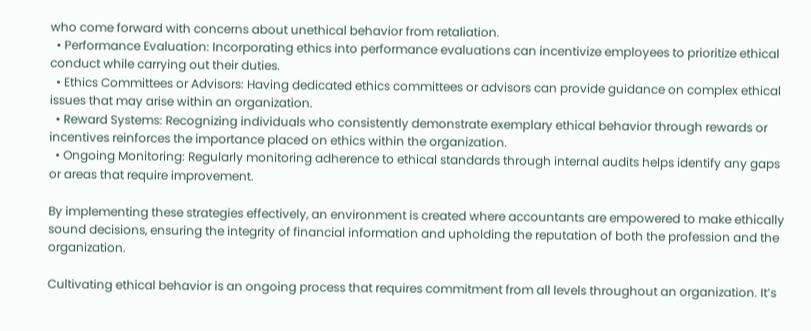who come forward with concerns about unethical behavior from retaliation.
  • Performance Evaluation: Incorporating ethics into performance evaluations can incentivize employees to prioritize ethical conduct while carrying out their duties.
  • Ethics Committees or Advisors: Having dedicated ethics committees or advisors can provide guidance on complex ethical issues that may arise within an organization.
  • Reward Systems: Recognizing individuals who consistently demonstrate exemplary ethical behavior through rewards or incentives reinforces the importance placed on ethics within the organization.
  • Ongoing Monitoring: Regularly monitoring adherence to ethical standards through internal audits helps identify any gaps or areas that require improvement.

By implementing these strategies effectively, an environment is created where accountants are empowered to make ethically sound decisions, ensuring the integrity of financial information and upholding the reputation of both the profession and the organization.

Cultivating ethical behavior is an ongoing process that requires commitment from all levels throughout an organization. It’s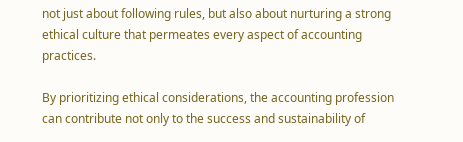not just about following rules, but also about nurturing a strong ethical culture that permeates every aspect of accounting practices.

By prioritizing ethical considerations, the accounting profession can contribute not only to the success and sustainability of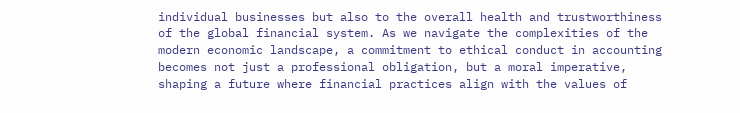individual businesses but also to the overall health and trustworthiness of the global financial system. As we navigate the complexities of the modern economic landscape, a commitment to ethical conduct in accounting becomes not just a professional obligation, but a moral imperative, shaping a future where financial practices align with the values of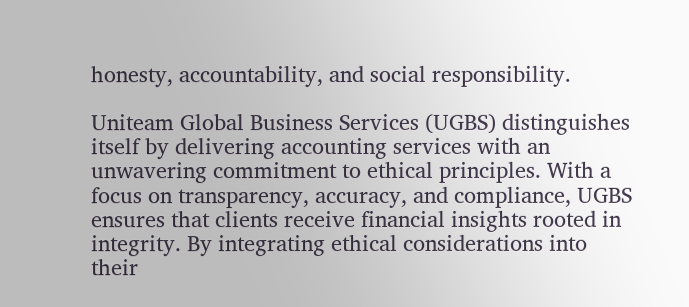honesty, accountability, and social responsibility.

Uniteam Global Business Services (UGBS) distinguishes itself by delivering accounting services with an unwavering commitment to ethical principles. With a focus on transparency, accuracy, and compliance, UGBS ensures that clients receive financial insights rooted in integrity. By integrating ethical considerations into their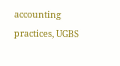accounting practices, UGBS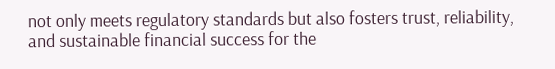not only meets regulatory standards but also fosters trust, reliability, and sustainable financial success for the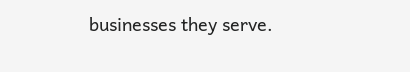businesses they serve.